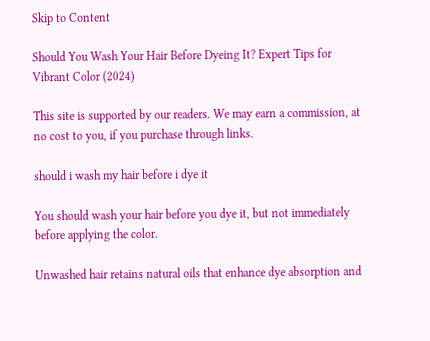Skip to Content

Should You Wash Your Hair Before Dyeing It? Expert Tips for Vibrant Color (2024)

This site is supported by our readers. We may earn a commission, at no cost to you, if you purchase through links.

should i wash my hair before i dye it

You should wash your hair before you dye it, but not immediately before applying the color.

Unwashed hair retains natural oils that enhance dye absorption and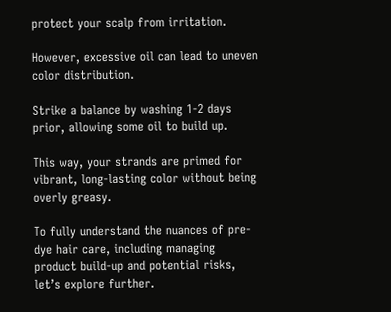protect your scalp from irritation.

However, excessive oil can lead to uneven color distribution.

Strike a balance by washing 1-2 days prior, allowing some oil to build up.

This way, your strands are primed for vibrant, long-lasting color without being overly greasy.

To fully understand the nuances of pre-dye hair care, including managing product build-up and potential risks, let’s explore further.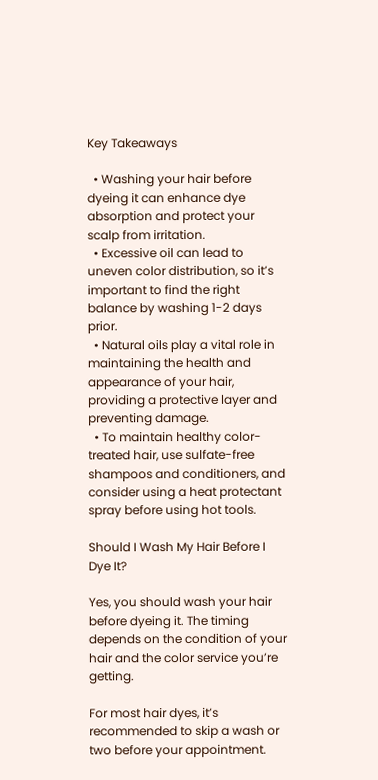Key Takeaways

  • Washing your hair before dyeing it can enhance dye absorption and protect your scalp from irritation.
  • Excessive oil can lead to uneven color distribution, so it’s important to find the right balance by washing 1-2 days prior.
  • Natural oils play a vital role in maintaining the health and appearance of your hair, providing a protective layer and preventing damage.
  • To maintain healthy color-treated hair, use sulfate-free shampoos and conditioners, and consider using a heat protectant spray before using hot tools.

Should I Wash My Hair Before I Dye It?

Yes, you should wash your hair before dyeing it. The timing depends on the condition of your hair and the color service you’re getting.

For most hair dyes, it’s recommended to skip a wash or two before your appointment.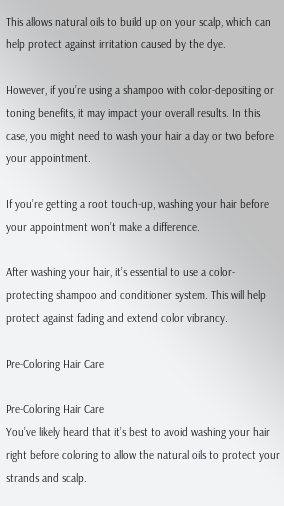This allows natural oils to build up on your scalp, which can help protect against irritation caused by the dye.

However, if you’re using a shampoo with color-depositing or toning benefits, it may impact your overall results. In this case, you might need to wash your hair a day or two before your appointment.

If you’re getting a root touch-up, washing your hair before your appointment won’t make a difference.

After washing your hair, it’s essential to use a color-protecting shampoo and conditioner system. This will help protect against fading and extend color vibrancy.

Pre-Coloring Hair Care

Pre-Coloring Hair Care
You’ve likely heard that it’s best to avoid washing your hair right before coloring to allow the natural oils to protect your strands and scalp.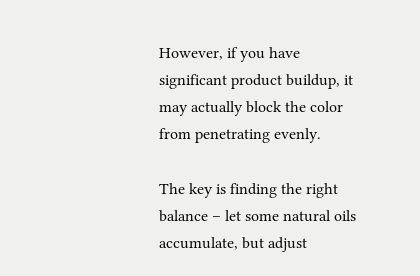However, if you have significant product buildup, it may actually block the color from penetrating evenly.

The key is finding the right balance – let some natural oils accumulate, but adjust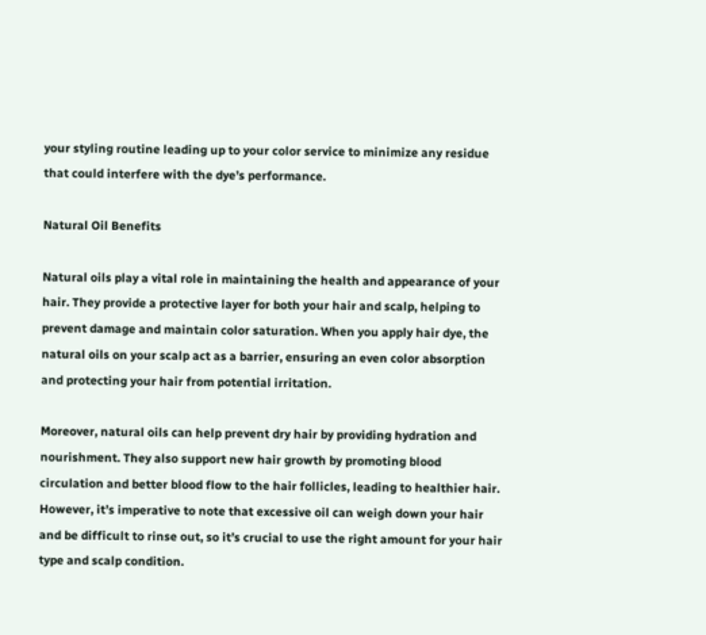your styling routine leading up to your color service to minimize any residue that could interfere with the dye’s performance.

Natural Oil Benefits

Natural oils play a vital role in maintaining the health and appearance of your hair. They provide a protective layer for both your hair and scalp, helping to prevent damage and maintain color saturation. When you apply hair dye, the natural oils on your scalp act as a barrier, ensuring an even color absorption and protecting your hair from potential irritation.

Moreover, natural oils can help prevent dry hair by providing hydration and nourishment. They also support new hair growth by promoting blood circulation and better blood flow to the hair follicles, leading to healthier hair. However, it’s imperative to note that excessive oil can weigh down your hair and be difficult to rinse out, so it’s crucial to use the right amount for your hair type and scalp condition.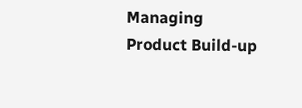Managing Product Build-up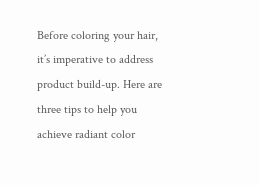Before coloring your hair, it’s imperative to address product build-up. Here are three tips to help you achieve radiant color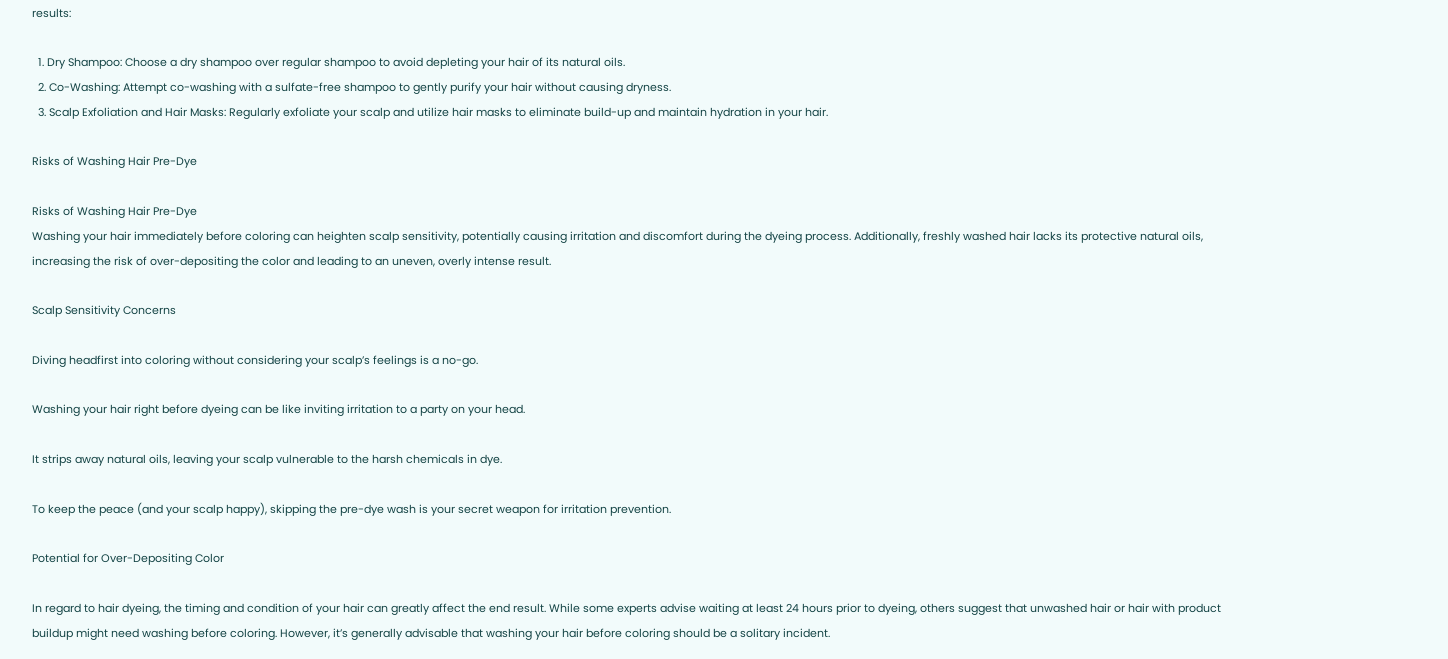results:

  1. Dry Shampoo: Choose a dry shampoo over regular shampoo to avoid depleting your hair of its natural oils.
  2. Co-Washing: Attempt co-washing with a sulfate-free shampoo to gently purify your hair without causing dryness.
  3. Scalp Exfoliation and Hair Masks: Regularly exfoliate your scalp and utilize hair masks to eliminate build-up and maintain hydration in your hair.

Risks of Washing Hair Pre-Dye

Risks of Washing Hair Pre-Dye
Washing your hair immediately before coloring can heighten scalp sensitivity, potentially causing irritation and discomfort during the dyeing process. Additionally, freshly washed hair lacks its protective natural oils, increasing the risk of over-depositing the color and leading to an uneven, overly intense result.

Scalp Sensitivity Concerns

Diving headfirst into coloring without considering your scalp’s feelings is a no-go.

Washing your hair right before dyeing can be like inviting irritation to a party on your head.

It strips away natural oils, leaving your scalp vulnerable to the harsh chemicals in dye.

To keep the peace (and your scalp happy), skipping the pre-dye wash is your secret weapon for irritation prevention.

Potential for Over-Depositing Color

In regard to hair dyeing, the timing and condition of your hair can greatly affect the end result. While some experts advise waiting at least 24 hours prior to dyeing, others suggest that unwashed hair or hair with product buildup might need washing before coloring. However, it’s generally advisable that washing your hair before coloring should be a solitary incident.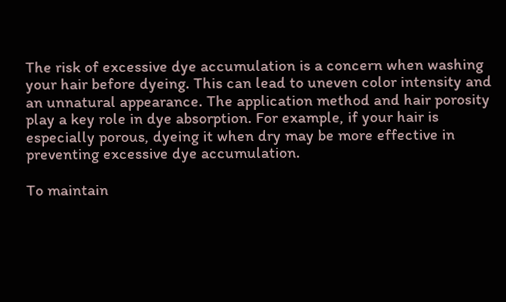The risk of excessive dye accumulation is a concern when washing your hair before dyeing. This can lead to uneven color intensity and an unnatural appearance. The application method and hair porosity play a key role in dye absorption. For example, if your hair is especially porous, dyeing it when dry may be more effective in preventing excessive dye accumulation.

To maintain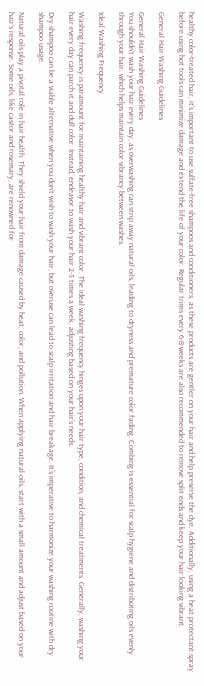healthy color-treated hair, it’s important to use sulfate-free shampoos and conditioners, as these products are gentler on your hair and help preserve the dye. Additionally, using a heat protectant spray before using hot tools can minimize damage and extend the life of your color. Regular trims every 6-8 weeks are also recommended to remove split ends and keep your hair looking vibrant.

General Hair Washing Guidelines

General Hair Washing Guidelines
You shouldn’t wash your hair every day, as overwashing can strip away natural oils, leading to dryness and premature color fading. Combing is essential for scalp hygiene and distributing oils evenly through your hair, which helps maintain color vibrancy between washes.

Ideal Washing Frequency

Washing frequency is paramount for maintaining healthy hair and vibrant color. The ideal washing frequency hinges upon your hair type, condition, and chemical treatments. Generally, washing your hair every day can parch it and dull color. Instead, endeavor to wash your hair 2-3 times a week, adjusting based on your hair’s needs.

Dry shampoo can be a viable alternative when you don’t wish to wash your hair, but overuse can lead to scalp irritation and hair breakage. It’s imperative to harmonize your washing routine with dry shampoo usage.

Natural oils play a pivotal role in hair health. They shield your hair from damage caused by heat, color, and pollution. When applying natural oils, start with a small amount and adjust based on your hair’s response. Some oils, like castor and rosemary, are renowned for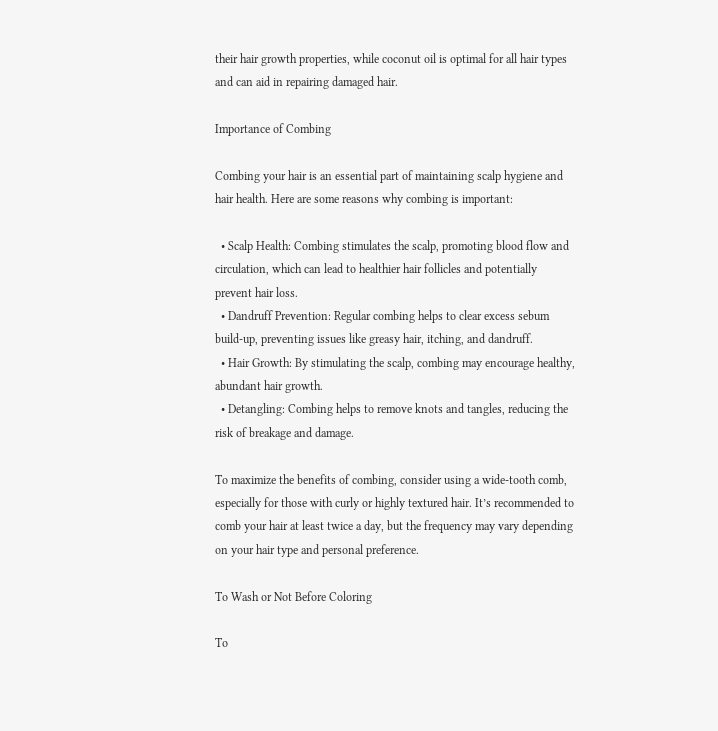their hair growth properties, while coconut oil is optimal for all hair types and can aid in repairing damaged hair.

Importance of Combing

Combing your hair is an essential part of maintaining scalp hygiene and hair health. Here are some reasons why combing is important:

  • Scalp Health: Combing stimulates the scalp, promoting blood flow and circulation, which can lead to healthier hair follicles and potentially prevent hair loss.
  • Dandruff Prevention: Regular combing helps to clear excess sebum build-up, preventing issues like greasy hair, itching, and dandruff.
  • Hair Growth: By stimulating the scalp, combing may encourage healthy, abundant hair growth.
  • Detangling: Combing helps to remove knots and tangles, reducing the risk of breakage and damage.

To maximize the benefits of combing, consider using a wide-tooth comb, especially for those with curly or highly textured hair. It’s recommended to comb your hair at least twice a day, but the frequency may vary depending on your hair type and personal preference.

To Wash or Not Before Coloring

To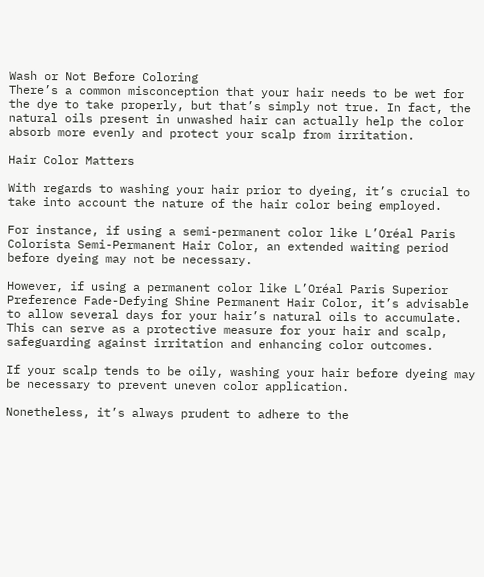Wash or Not Before Coloring
There’s a common misconception that your hair needs to be wet for the dye to take properly, but that’s simply not true. In fact, the natural oils present in unwashed hair can actually help the color absorb more evenly and protect your scalp from irritation.

Hair Color Matters

With regards to washing your hair prior to dyeing, it’s crucial to take into account the nature of the hair color being employed.

For instance, if using a semi-permanent color like L’Oréal Paris Colorista Semi-Permanent Hair Color, an extended waiting period before dyeing may not be necessary.

However, if using a permanent color like L’Oréal Paris Superior Preference Fade-Defying Shine Permanent Hair Color, it’s advisable to allow several days for your hair’s natural oils to accumulate. This can serve as a protective measure for your hair and scalp, safeguarding against irritation and enhancing color outcomes.

If your scalp tends to be oily, washing your hair before dyeing may be necessary to prevent uneven color application.

Nonetheless, it’s always prudent to adhere to the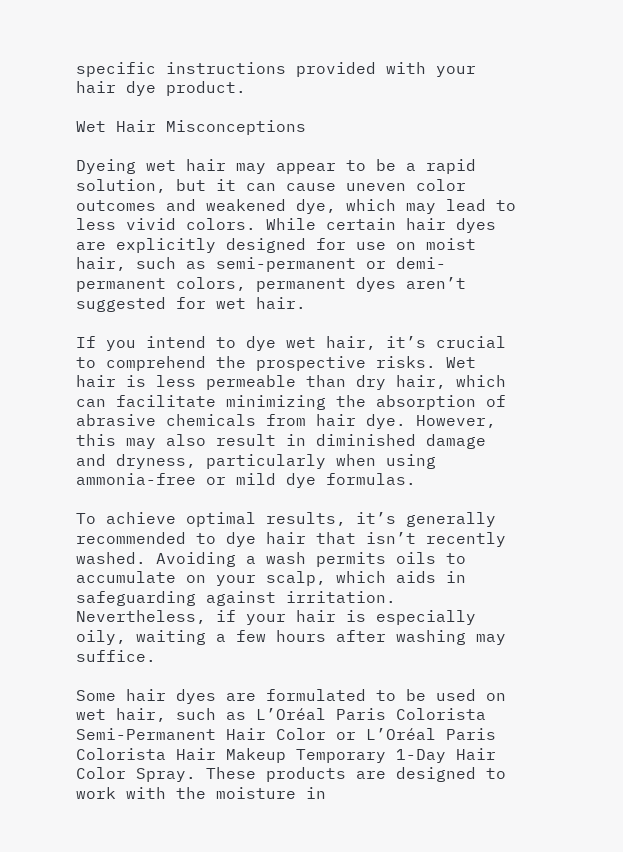specific instructions provided with your hair dye product.

Wet Hair Misconceptions

Dyeing wet hair may appear to be a rapid solution, but it can cause uneven color outcomes and weakened dye, which may lead to less vivid colors. While certain hair dyes are explicitly designed for use on moist hair, such as semi-permanent or demi-permanent colors, permanent dyes aren’t suggested for wet hair.

If you intend to dye wet hair, it’s crucial to comprehend the prospective risks. Wet hair is less permeable than dry hair, which can facilitate minimizing the absorption of abrasive chemicals from hair dye. However, this may also result in diminished damage and dryness, particularly when using ammonia-free or mild dye formulas.

To achieve optimal results, it’s generally recommended to dye hair that isn’t recently washed. Avoiding a wash permits oils to accumulate on your scalp, which aids in safeguarding against irritation. Nevertheless, if your hair is especially oily, waiting a few hours after washing may suffice.

Some hair dyes are formulated to be used on wet hair, such as L’Oréal Paris Colorista Semi-Permanent Hair Color or L’Oréal Paris Colorista Hair Makeup Temporary 1-Day Hair Color Spray. These products are designed to work with the moisture in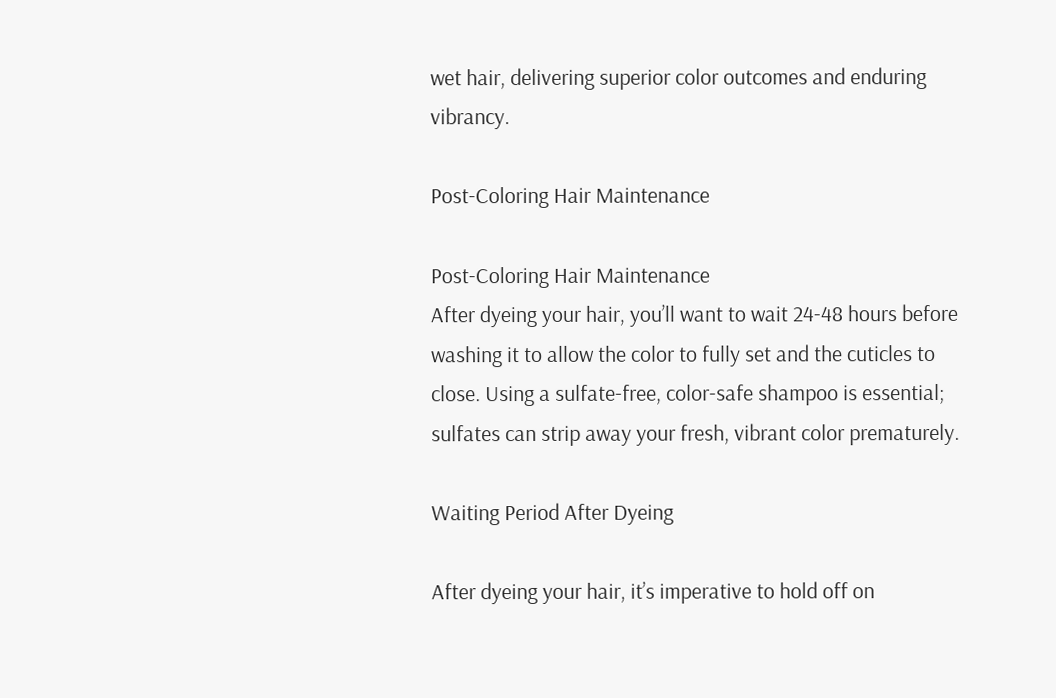wet hair, delivering superior color outcomes and enduring vibrancy.

Post-Coloring Hair Maintenance

Post-Coloring Hair Maintenance
After dyeing your hair, you’ll want to wait 24-48 hours before washing it to allow the color to fully set and the cuticles to close. Using a sulfate-free, color-safe shampoo is essential; sulfates can strip away your fresh, vibrant color prematurely.

Waiting Period After Dyeing

After dyeing your hair, it’s imperative to hold off on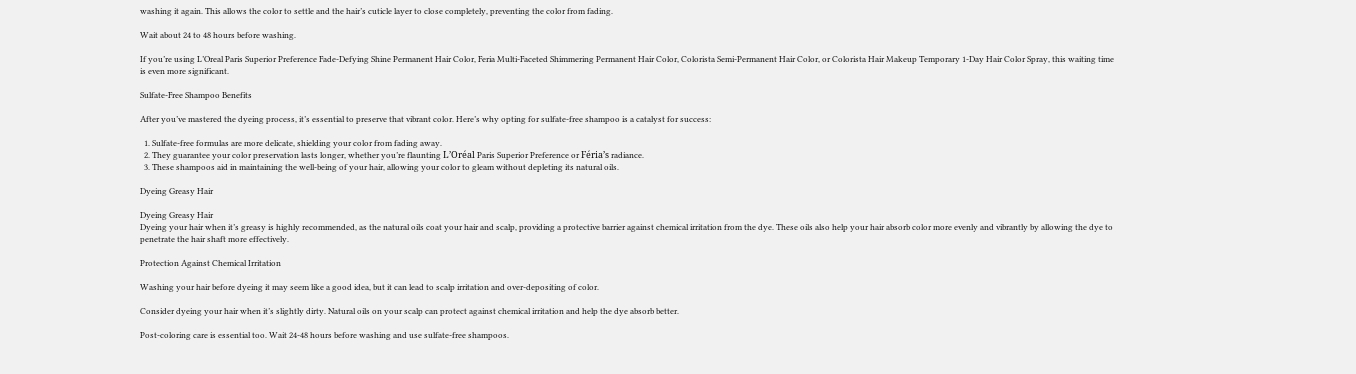washing it again. This allows the color to settle and the hair’s cuticle layer to close completely, preventing the color from fading.

Wait about 24 to 48 hours before washing.

If you’re using L’Oreal Paris Superior Preference Fade-Defying Shine Permanent Hair Color, Feria Multi-Faceted Shimmering Permanent Hair Color, Colorista Semi-Permanent Hair Color, or Colorista Hair Makeup Temporary 1-Day Hair Color Spray, this waiting time is even more significant.

Sulfate-Free Shampoo Benefits

After you’ve mastered the dyeing process, it’s essential to preserve that vibrant color. Here’s why opting for sulfate-free shampoo is a catalyst for success:

  1. Sulfate-free formulas are more delicate, shielding your color from fading away.
  2. They guarantee your color preservation lasts longer, whether you’re flaunting L’Oréal Paris Superior Preference or Féria’s radiance.
  3. These shampoos aid in maintaining the well-being of your hair, allowing your color to gleam without depleting its natural oils.

Dyeing Greasy Hair

Dyeing Greasy Hair
Dyeing your hair when it’s greasy is highly recommended, as the natural oils coat your hair and scalp, providing a protective barrier against chemical irritation from the dye. These oils also help your hair absorb color more evenly and vibrantly by allowing the dye to penetrate the hair shaft more effectively.

Protection Against Chemical Irritation

Washing your hair before dyeing it may seem like a good idea, but it can lead to scalp irritation and over-depositing of color.

Consider dyeing your hair when it’s slightly dirty. Natural oils on your scalp can protect against chemical irritation and help the dye absorb better.

Post-coloring care is essential too. Wait 24-48 hours before washing and use sulfate-free shampoos.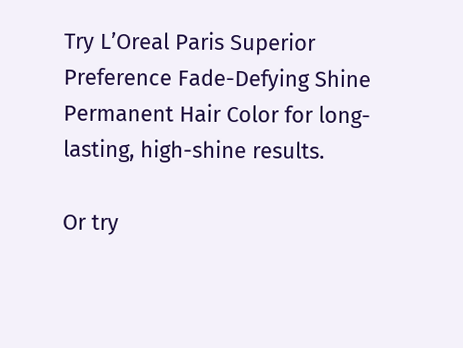Try L’Oreal Paris Superior Preference Fade-Defying Shine Permanent Hair Color for long-lasting, high-shine results.

Or try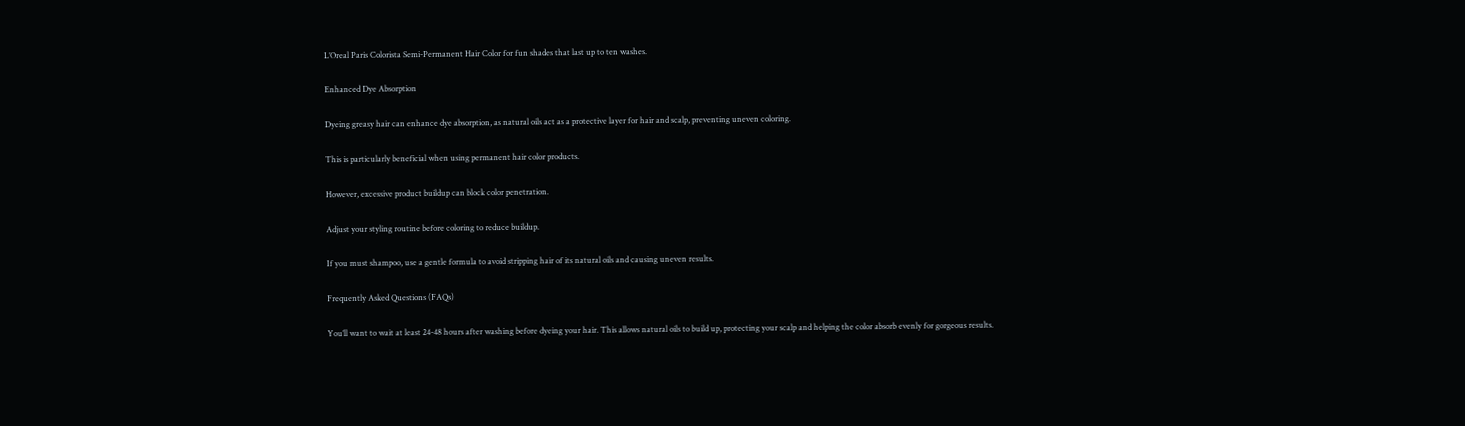L’Oreal Paris Colorista Semi-Permanent Hair Color for fun shades that last up to ten washes.

Enhanced Dye Absorption

Dyeing greasy hair can enhance dye absorption, as natural oils act as a protective layer for hair and scalp, preventing uneven coloring.

This is particularly beneficial when using permanent hair color products.

However, excessive product buildup can block color penetration.

Adjust your styling routine before coloring to reduce buildup.

If you must shampoo, use a gentle formula to avoid stripping hair of its natural oils and causing uneven results.

Frequently Asked Questions (FAQs)

You’ll want to wait at least 24-48 hours after washing before dyeing your hair. This allows natural oils to build up, protecting your scalp and helping the color absorb evenly for gorgeous results.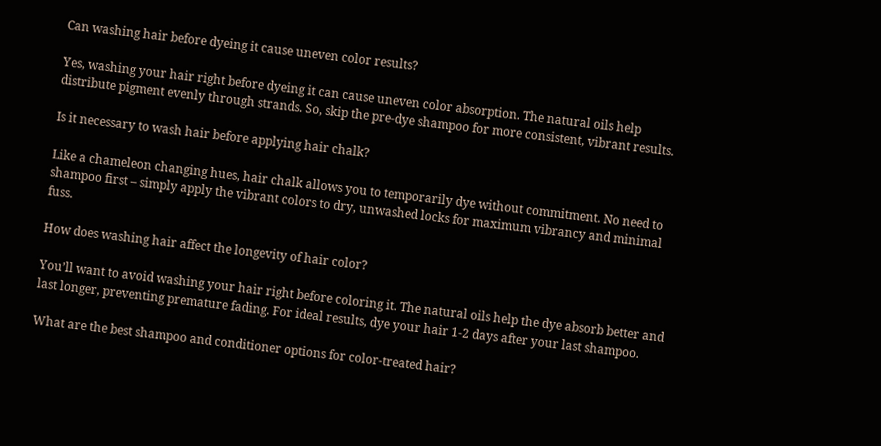Can washing hair before dyeing it cause uneven color results?

Yes, washing your hair right before dyeing it can cause uneven color absorption. The natural oils help distribute pigment evenly through strands. So, skip the pre-dye shampoo for more consistent, vibrant results.

Is it necessary to wash hair before applying hair chalk?

Like a chameleon changing hues, hair chalk allows you to temporarily dye without commitment. No need to shampoo first – simply apply the vibrant colors to dry, unwashed locks for maximum vibrancy and minimal fuss.

How does washing hair affect the longevity of hair color?

You’ll want to avoid washing your hair right before coloring it. The natural oils help the dye absorb better and last longer, preventing premature fading. For ideal results, dye your hair 1-2 days after your last shampoo.

What are the best shampoo and conditioner options for color-treated hair?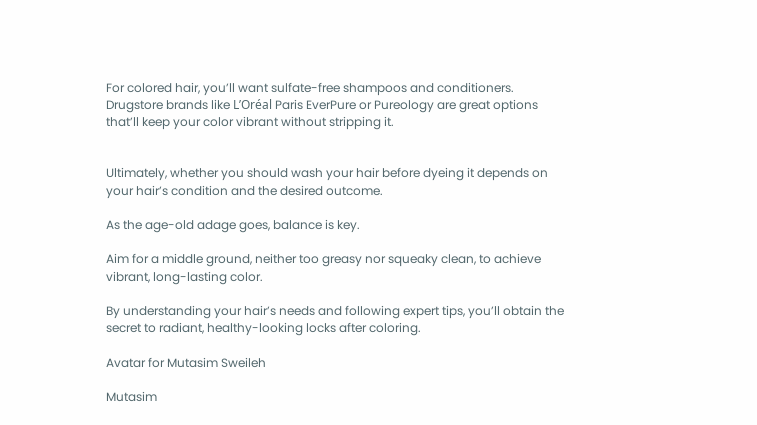For colored hair, you’ll want sulfate-free shampoos and conditioners. Drugstore brands like L’Oréal Paris EverPure or Pureology are great options that’ll keep your color vibrant without stripping it.


Ultimately, whether you should wash your hair before dyeing it depends on your hair’s condition and the desired outcome.

As the age-old adage goes, balance is key.

Aim for a middle ground, neither too greasy nor squeaky clean, to achieve vibrant, long-lasting color.

By understanding your hair’s needs and following expert tips, you’ll obtain the secret to radiant, healthy-looking locks after coloring.

Avatar for Mutasim Sweileh

Mutasim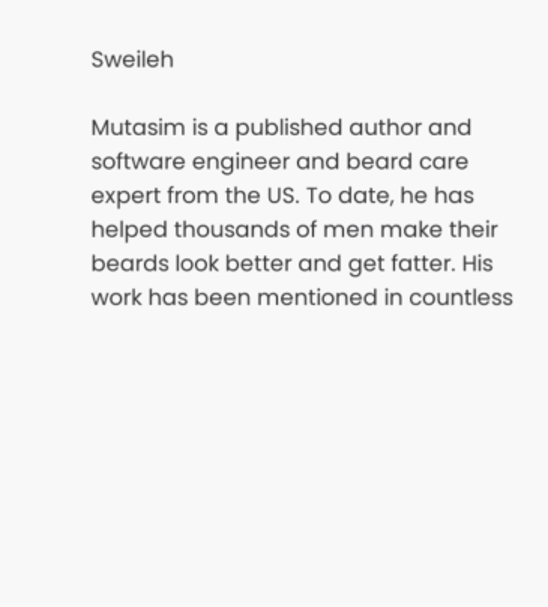Sweileh

Mutasim is a published author and software engineer and beard care expert from the US. To date, he has helped thousands of men make their beards look better and get fatter. His work has been mentioned in countless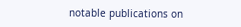notable publications on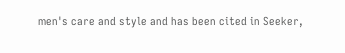men's care and style and has been cited in Seeker,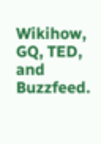Wikihow, GQ, TED, and Buzzfeed.